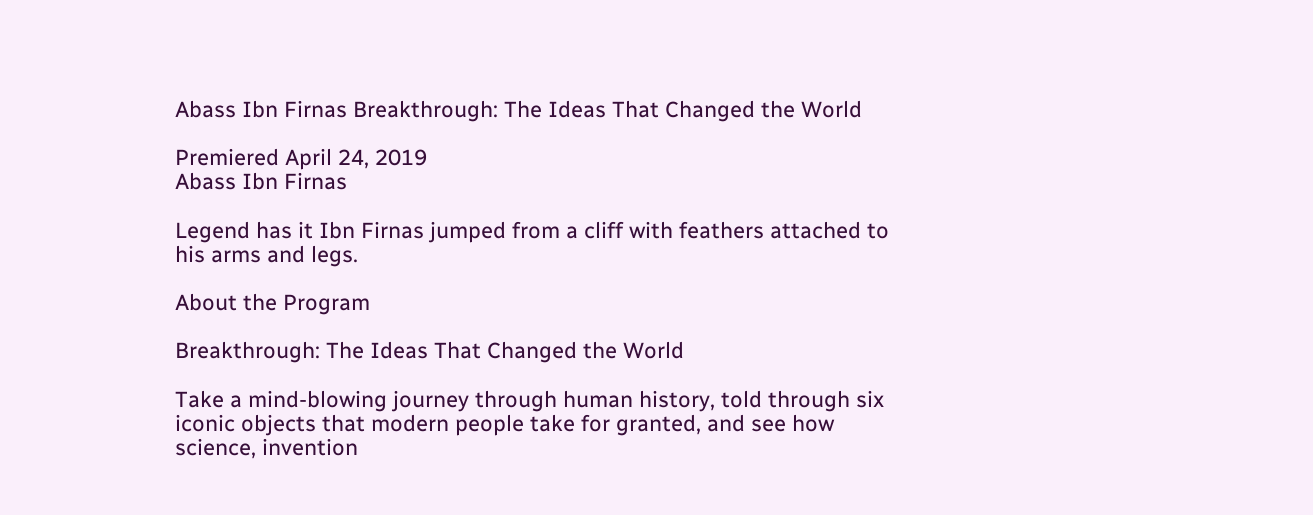Abass Ibn Firnas Breakthrough: The Ideas That Changed the World

Premiered April 24, 2019
Abass Ibn Firnas

Legend has it Ibn Firnas jumped from a cliff with feathers attached to his arms and legs.

About the Program

Breakthrough: The Ideas That Changed the World

Take a mind-blowing journey through human history, told through six iconic objects that modern people take for granted, and see how science, invention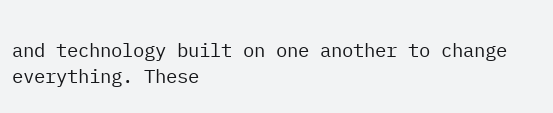and technology built on one another to change everything. These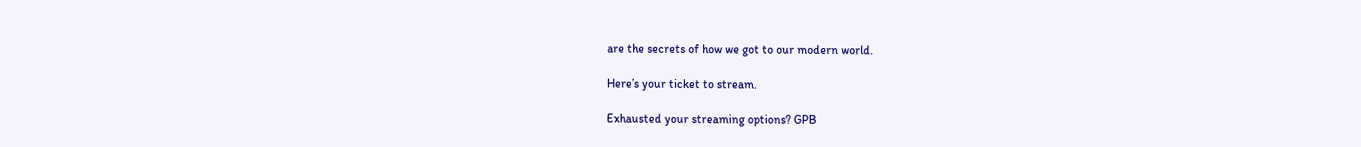are the secrets of how we got to our modern world.

Here’s your ticket to stream.

Exhausted your streaming options? GPB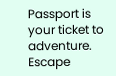Passport is your ticket to adventure. Escape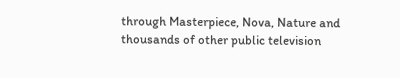through Masterpiece, Nova, Nature and thousands of other public television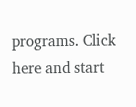programs. Click here and start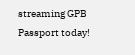streaming GPB Passport today!